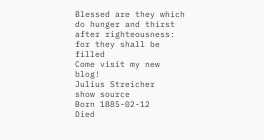Blessed are they which do hunger and thirst after righteousness: for they shall be filled
Come visit my new blog!
Julius Streicher
show source
Born 1885-02-12
Died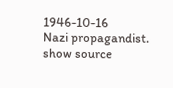1946-10-16
Nazi propagandist.
show source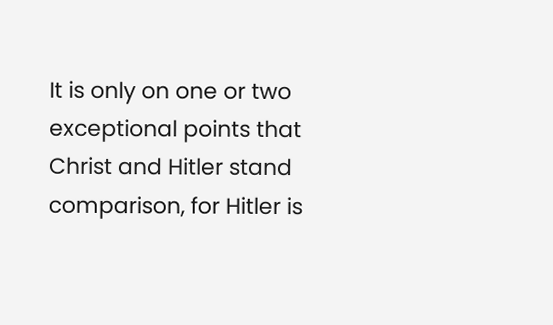It is only on one or two exceptional points that Christ and Hitler stand comparison, for Hitler is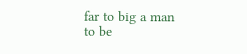far to big a man to be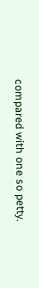compared with one so petty.